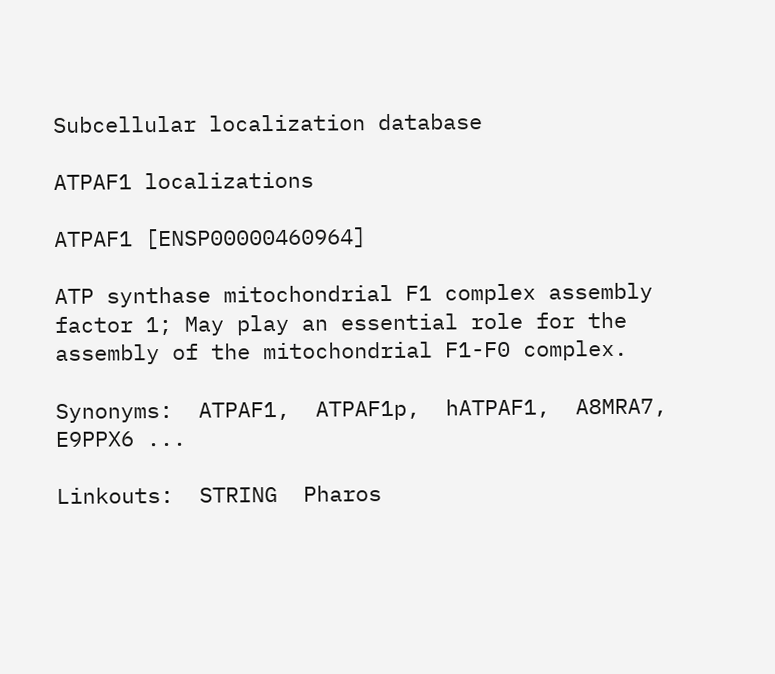Subcellular localization database

ATPAF1 localizations

ATPAF1 [ENSP00000460964]

ATP synthase mitochondrial F1 complex assembly factor 1; May play an essential role for the assembly of the mitochondrial F1-F0 complex.

Synonyms:  ATPAF1,  ATPAF1p,  hATPAF1,  A8MRA7,  E9PPX6 ...

Linkouts:  STRING  Pharos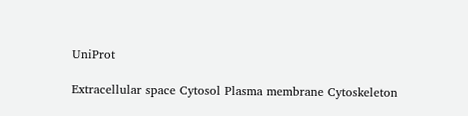UniProt

Extracellular space Cytosol Plasma membrane Cytoskeleton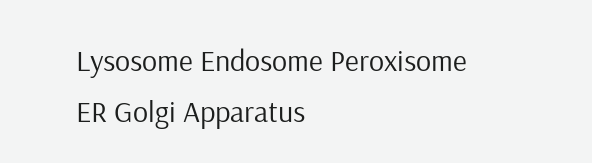Lysosome Endosome Peroxisome ER Golgi Apparatus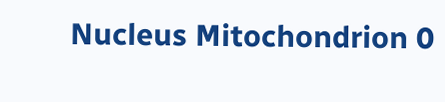Nucleus Mitochondrion 0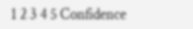1 2 3 4 5 Confidence